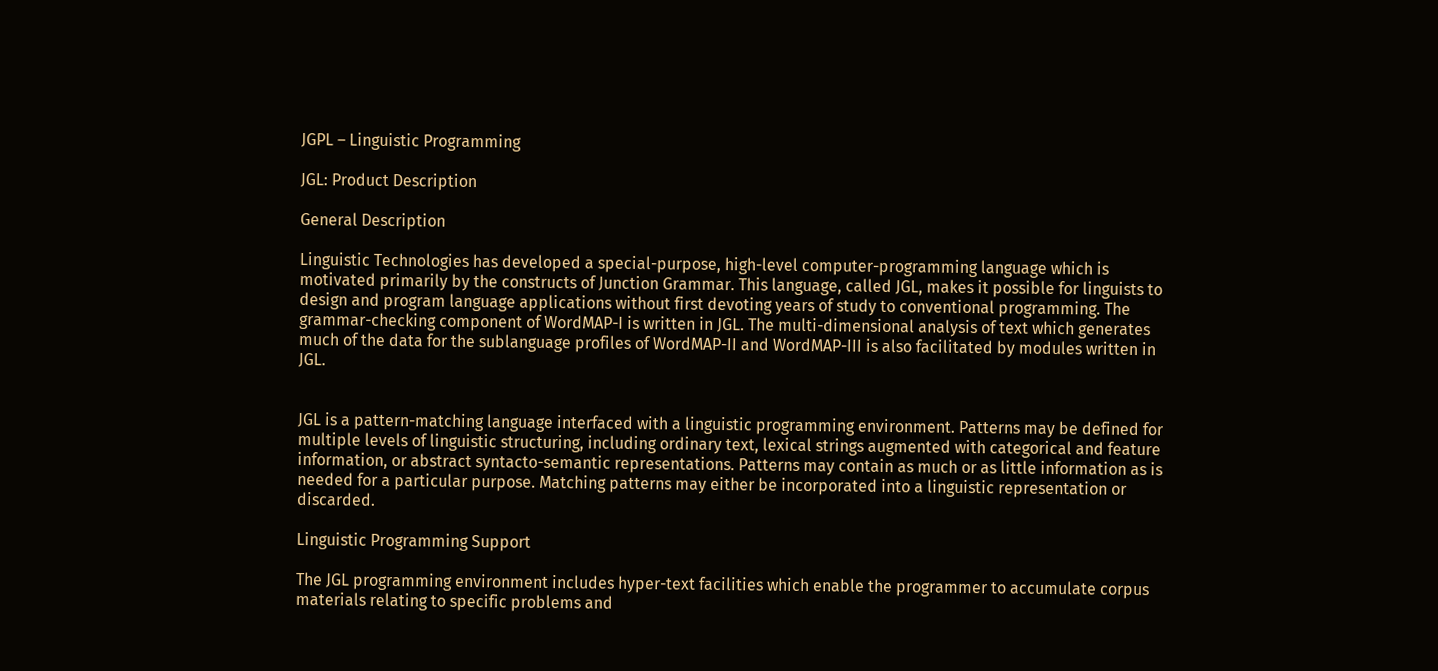JGPL – Linguistic Programming

JGL: Product Description

General Description

Linguistic Technologies has developed a special-purpose, high-level computer-programming language which is motivated primarily by the constructs of Junction Grammar. This language, called JGL, makes it possible for linguists to design and program language applications without first devoting years of study to conventional programming. The grammar-checking component of WordMAP-I is written in JGL. The multi-dimensional analysis of text which generates much of the data for the sublanguage profiles of WordMAP-II and WordMAP-III is also facilitated by modules written in JGL.


JGL is a pattern-matching language interfaced with a linguistic programming environment. Patterns may be defined for multiple levels of linguistic structuring, including ordinary text, lexical strings augmented with categorical and feature information, or abstract syntacto-semantic representations. Patterns may contain as much or as little information as is needed for a particular purpose. Matching patterns may either be incorporated into a linguistic representation or discarded.

Linguistic Programming Support

The JGL programming environment includes hyper-text facilities which enable the programmer to accumulate corpus materials relating to specific problems and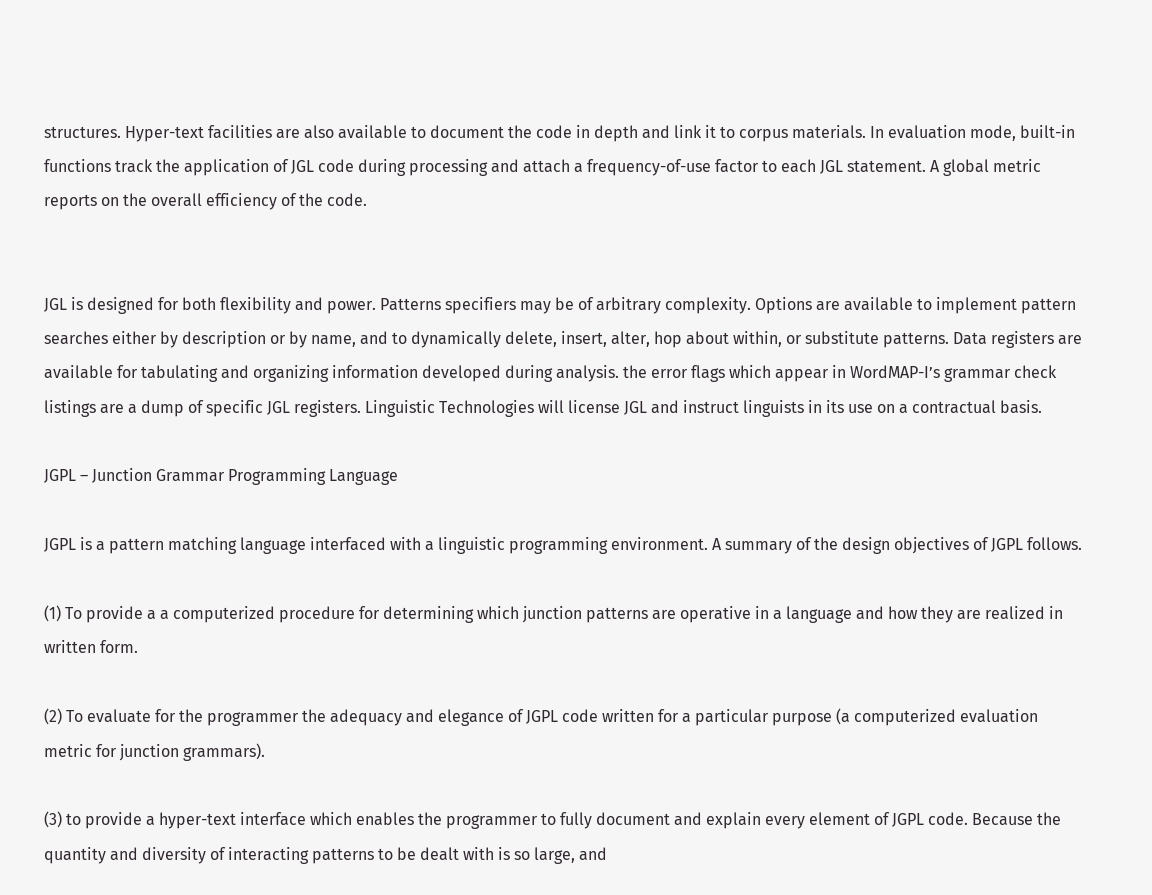structures. Hyper-text facilities are also available to document the code in depth and link it to corpus materials. In evaluation mode, built-in functions track the application of JGL code during processing and attach a frequency-of-use factor to each JGL statement. A global metric reports on the overall efficiency of the code.


JGL is designed for both flexibility and power. Patterns specifiers may be of arbitrary complexity. Options are available to implement pattern searches either by description or by name, and to dynamically delete, insert, alter, hop about within, or substitute patterns. Data registers are available for tabulating and organizing information developed during analysis. the error flags which appear in WordMAP-I’s grammar check listings are a dump of specific JGL registers. Linguistic Technologies will license JGL and instruct linguists in its use on a contractual basis.

JGPL – Junction Grammar Programming Language

JGPL is a pattern matching language interfaced with a linguistic programming environment. A summary of the design objectives of JGPL follows.

(1) To provide a a computerized procedure for determining which junction patterns are operative in a language and how they are realized in written form.

(2) To evaluate for the programmer the adequacy and elegance of JGPL code written for a particular purpose (a computerized evaluation metric for junction grammars).

(3) to provide a hyper-text interface which enables the programmer to fully document and explain every element of JGPL code. Because the quantity and diversity of interacting patterns to be dealt with is so large, and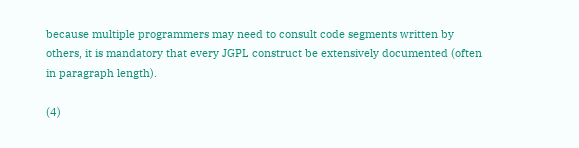because multiple programmers may need to consult code segments written by others, it is mandatory that every JGPL construct be extensively documented (often in paragraph length).

(4)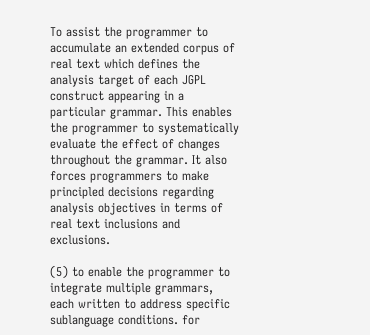To assist the programmer to accumulate an extended corpus of real text which defines the analysis target of each JGPL construct appearing in a particular grammar. This enables the programmer to systematically evaluate the effect of changes throughout the grammar. It also forces programmers to make principled decisions regarding analysis objectives in terms of real text inclusions and exclusions.

(5) to enable the programmer to integrate multiple grammars, each written to address specific sublanguage conditions. for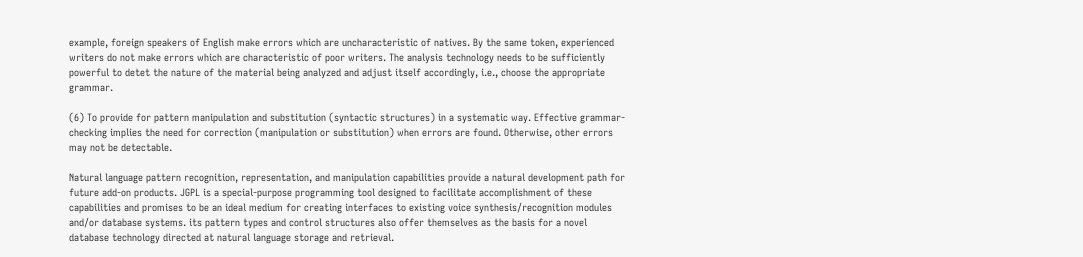example, foreign speakers of English make errors which are uncharacteristic of natives. By the same token, experienced writers do not make errors which are characteristic of poor writers. The analysis technology needs to be sufficiently powerful to detet the nature of the material being analyzed and adjust itself accordingly, i.e., choose the appropriate grammar.

(6) To provide for pattern manipulation and substitution (syntactic structures) in a systematic way. Effective grammar-checking implies the need for correction (manipulation or substitution) when errors are found. Otherwise, other errors may not be detectable.

Natural language pattern recognition, representation, and manipulation capabilities provide a natural development path for future add-on products. JGPL is a special-purpose programming tool designed to facilitate accomplishment of these capabilities and promises to be an ideal medium for creating interfaces to existing voice synthesis/recognition modules and/or database systems. its pattern types and control structures also offer themselves as the basis for a novel database technology directed at natural language storage and retrieval.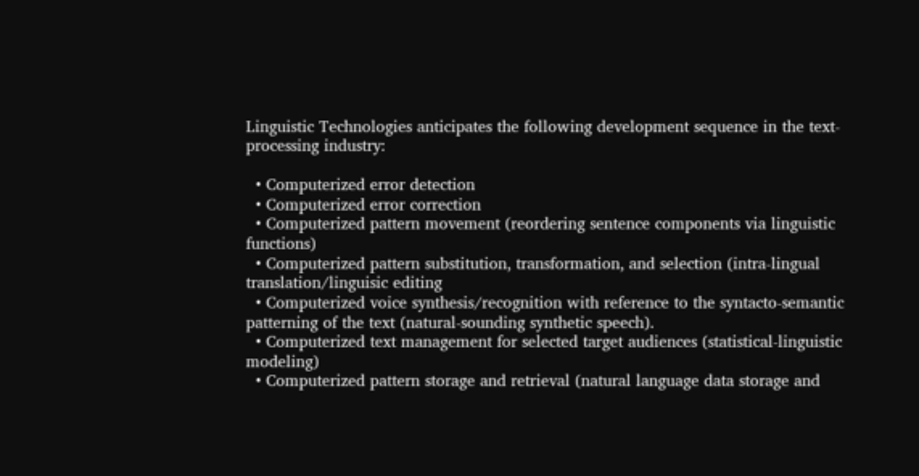Linguistic Technologies anticipates the following development sequence in the text-processing industry:

  • Computerized error detection
  • Computerized error correction
  • Computerized pattern movement (reordering sentence components via linguistic functions)
  • Computerized pattern substitution, transformation, and selection (intra-lingual translation/linguisic editing
  • Computerized voice synthesis/recognition with reference to the syntacto-semantic patterning of the text (natural-sounding synthetic speech).
  • Computerized text management for selected target audiences (statistical-linguistic modeling)
  • Computerized pattern storage and retrieval (natural language data storage and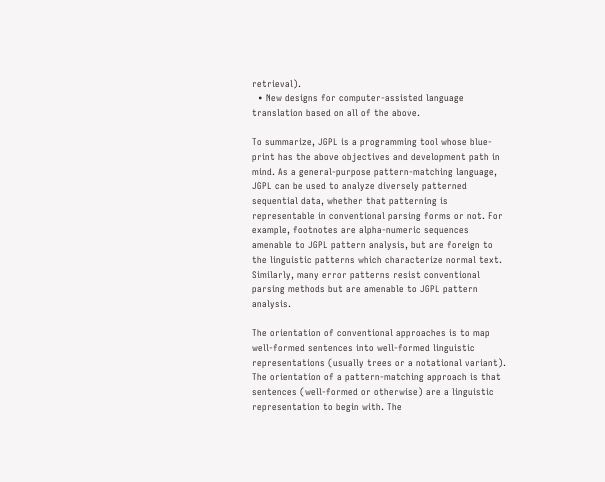retrieval).
  • New designs for computer-assisted language translation based on all of the above.

To summarize, JGPL is a programming tool whose blue-print has the above objectives and development path in mind. As a general-purpose pattern-matching language, JGPL can be used to analyze diversely patterned sequential data, whether that patterning is representable in conventional parsing forms or not. For example, footnotes are alpha-numeric sequences amenable to JGPL pattern analysis, but are foreign to the linguistic patterns which characterize normal text. Similarly, many error patterns resist conventional parsing methods but are amenable to JGPL pattern analysis.

The orientation of conventional approaches is to map well-formed sentences into well-formed linguistic representations (usually trees or a notational variant). The orientation of a pattern-matching approach is that sentences (well-formed or otherwise) are a linguistic representation to begin with. The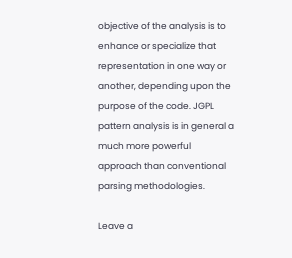objective of the analysis is to enhance or specialize that representation in one way or another, depending upon the purpose of the code. JGPL pattern analysis is in general a much more powerful approach than conventional parsing methodologies.

Leave a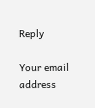Reply

Your email address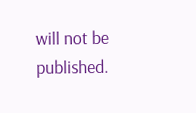will not be published.